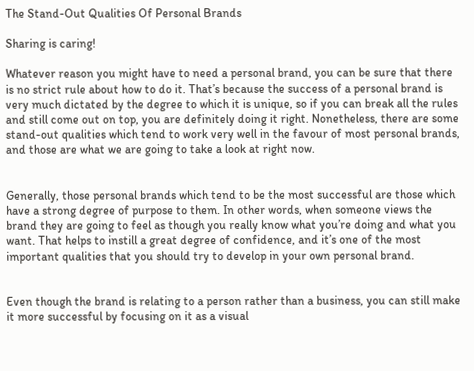The Stand-Out Qualities Of Personal Brands

Sharing is caring!

Whatever reason you might have to need a personal brand, you can be sure that there is no strict rule about how to do it. That’s because the success of a personal brand is very much dictated by the degree to which it is unique, so if you can break all the rules and still come out on top, you are definitely doing it right. Nonetheless, there are some stand-out qualities which tend to work very well in the favour of most personal brands, and those are what we are going to take a look at right now.


Generally, those personal brands which tend to be the most successful are those which have a strong degree of purpose to them. In other words, when someone views the brand they are going to feel as though you really know what you’re doing and what you want. That helps to instill a great degree of confidence, and it’s one of the most important qualities that you should try to develop in your own personal brand.


Even though the brand is relating to a person rather than a business, you can still make it more successful by focusing on it as a visual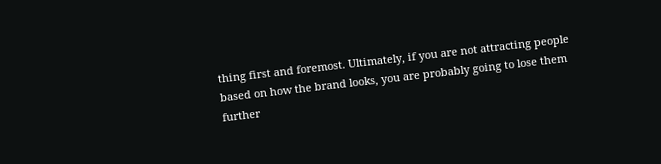thing first and foremost. Ultimately, if you are not attracting people based on how the brand looks, you are probably going to lose them further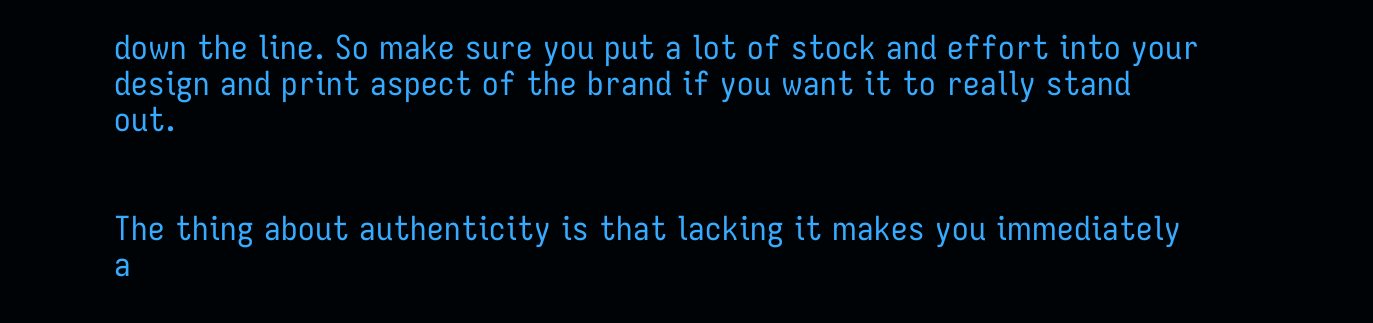down the line. So make sure you put a lot of stock and effort into your design and print aspect of the brand if you want it to really stand out.


The thing about authenticity is that lacking it makes you immediately a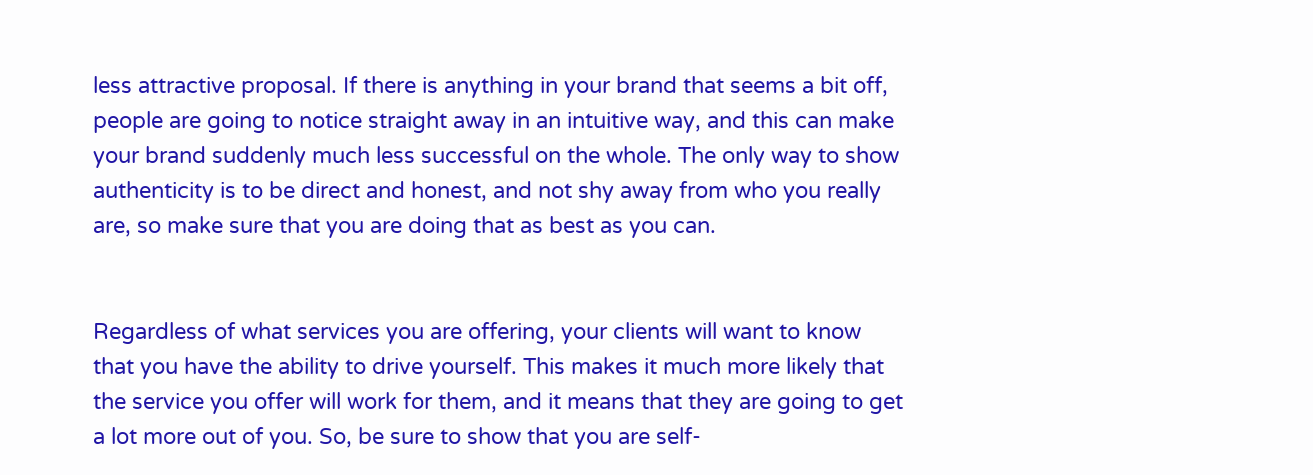less attractive proposal. If there is anything in your brand that seems a bit off, people are going to notice straight away in an intuitive way, and this can make your brand suddenly much less successful on the whole. The only way to show authenticity is to be direct and honest, and not shy away from who you really are, so make sure that you are doing that as best as you can.


Regardless of what services you are offering, your clients will want to know that you have the ability to drive yourself. This makes it much more likely that the service you offer will work for them, and it means that they are going to get a lot more out of you. So, be sure to show that you are self-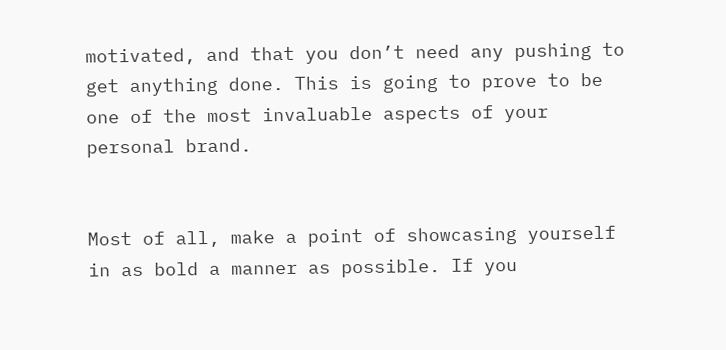motivated, and that you don’t need any pushing to get anything done. This is going to prove to be one of the most invaluable aspects of your personal brand.


Most of all, make a point of showcasing yourself in as bold a manner as possible. If you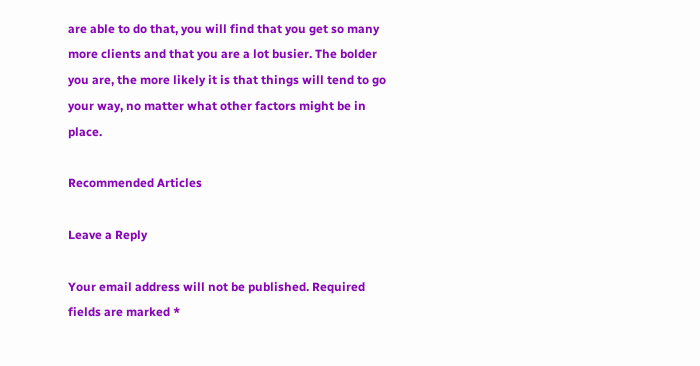are able to do that, you will find that you get so many more clients and that you are a lot busier. The bolder you are, the more likely it is that things will tend to go your way, no matter what other factors might be in place.

Recommended Articles

Leave a Reply

Your email address will not be published. Required fields are marked *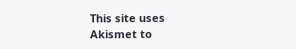This site uses Akismet to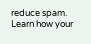reduce spam. Learn how your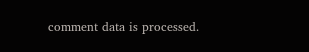comment data is processed.